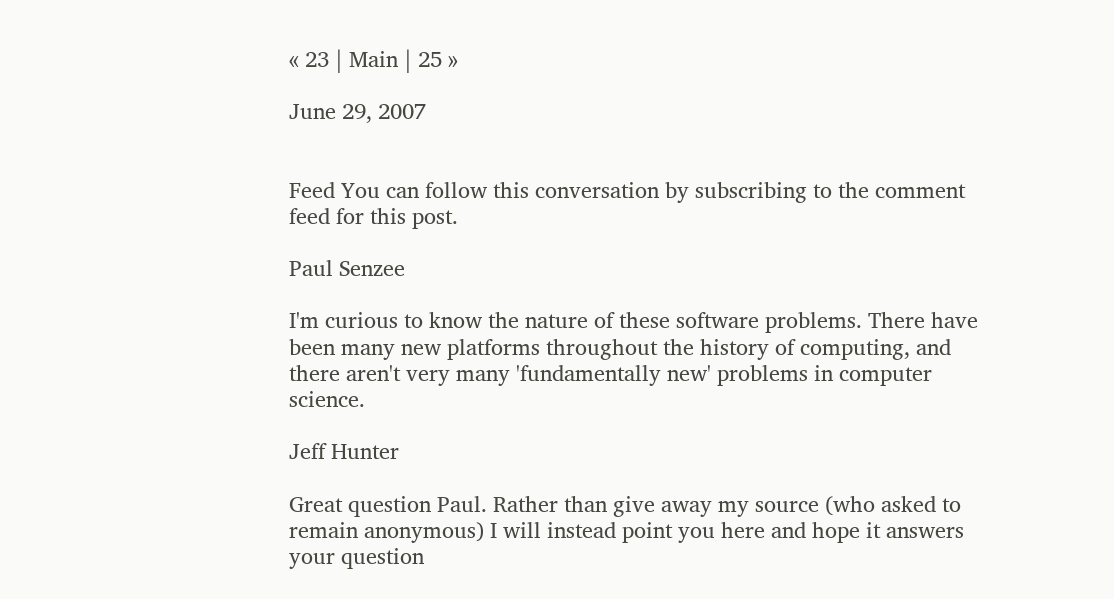« 23 | Main | 25 »

June 29, 2007


Feed You can follow this conversation by subscribing to the comment feed for this post.

Paul Senzee

I'm curious to know the nature of these software problems. There have been many new platforms throughout the history of computing, and there aren't very many 'fundamentally new' problems in computer science.

Jeff Hunter

Great question Paul. Rather than give away my source (who asked to remain anonymous) I will instead point you here and hope it answers your question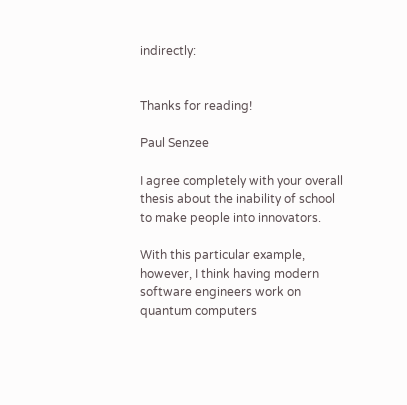indirectly:


Thanks for reading!

Paul Senzee

I agree completely with your overall thesis about the inability of school to make people into innovators.

With this particular example, however, I think having modern software engineers work on quantum computers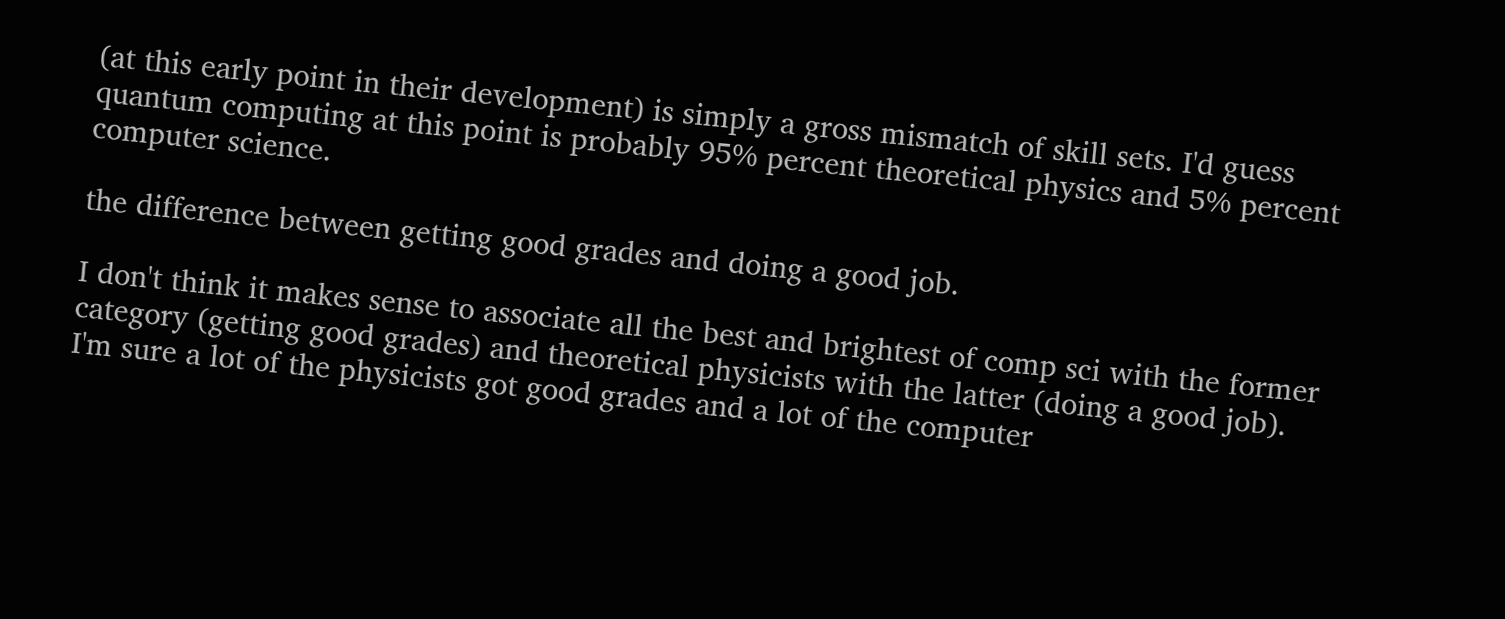(at this early point in their development) is simply a gross mismatch of skill sets. I'd guess quantum computing at this point is probably 95% percent theoretical physics and 5% percent computer science.

the difference between getting good grades and doing a good job.

I don't think it makes sense to associate all the best and brightest of comp sci with the former category (getting good grades) and theoretical physicists with the latter (doing a good job). I'm sure a lot of the physicists got good grades and a lot of the computer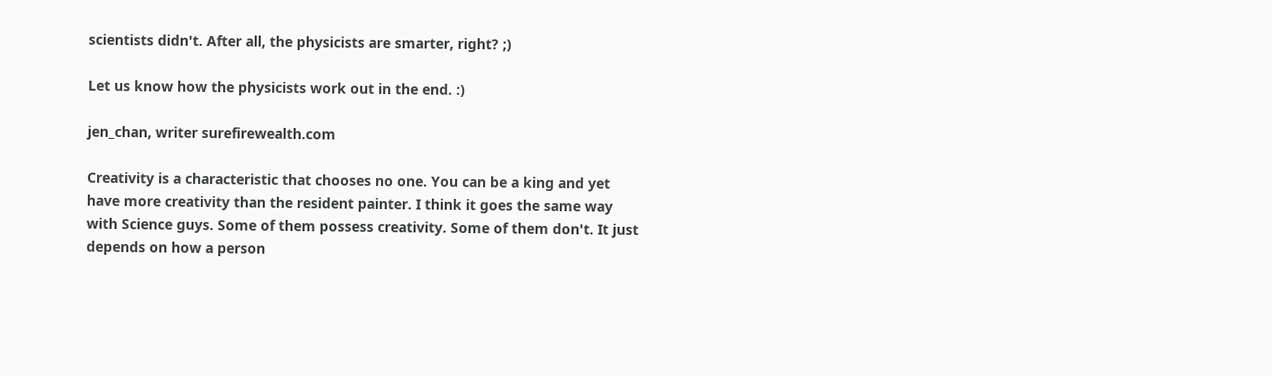scientists didn't. After all, the physicists are smarter, right? ;)

Let us know how the physicists work out in the end. :)

jen_chan, writer surefirewealth.com

Creativity is a characteristic that chooses no one. You can be a king and yet have more creativity than the resident painter. I think it goes the same way with Science guys. Some of them possess creativity. Some of them don't. It just depends on how a person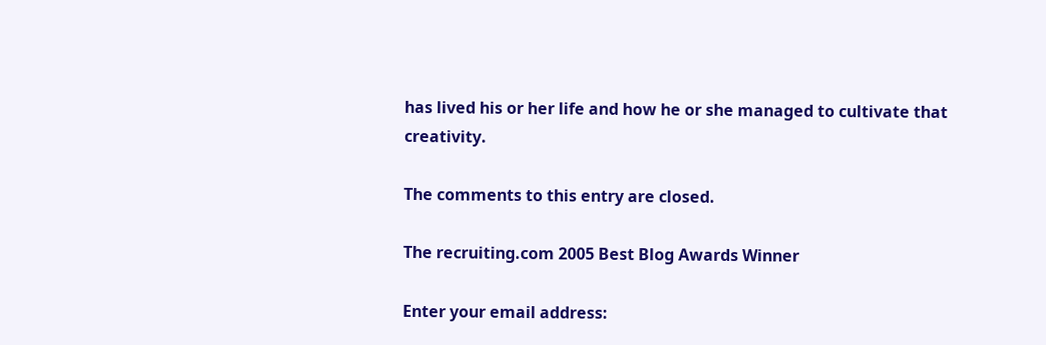has lived his or her life and how he or she managed to cultivate that creativity.

The comments to this entry are closed.

The recruiting.com 2005 Best Blog Awards Winner

Enter your email address: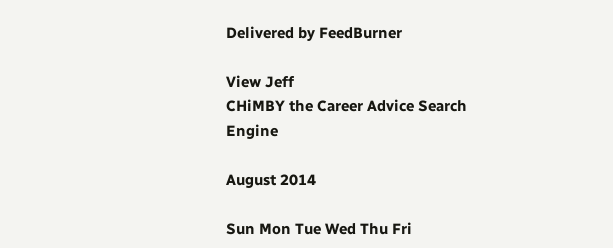Delivered by FeedBurner

View Jeff
CHiMBY the Career Advice Search Engine

August 2014

Sun Mon Tue Wed Thu Fri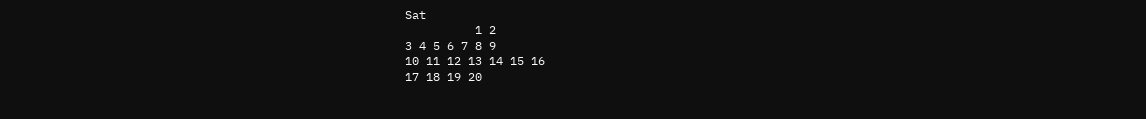Sat
          1 2
3 4 5 6 7 8 9
10 11 12 13 14 15 16
17 18 19 20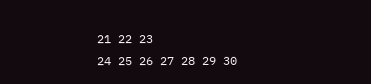21 22 23
24 25 26 27 28 29 30